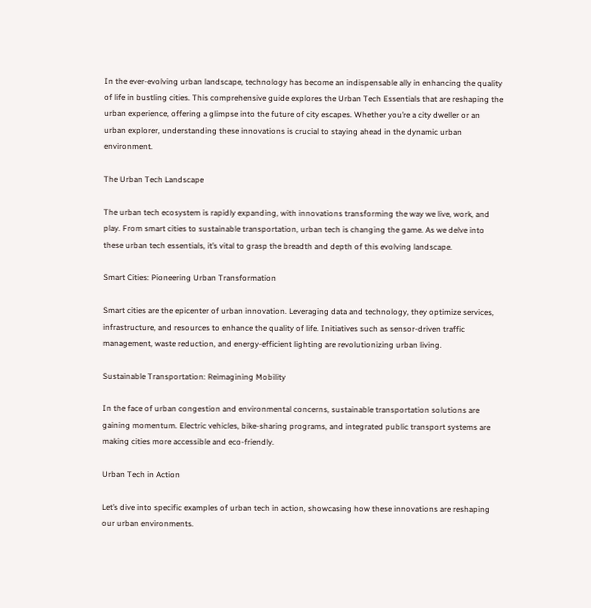In the ever-evolving urban landscape, technology has become an indispensable ally in enhancing the quality of life in bustling cities. This comprehensive guide explores the Urban Tech Essentials that are reshaping the urban experience, offering a glimpse into the future of city escapes. Whether you’re a city dweller or an urban explorer, understanding these innovations is crucial to staying ahead in the dynamic urban environment.

The Urban Tech Landscape

The urban tech ecosystem is rapidly expanding, with innovations transforming the way we live, work, and play. From smart cities to sustainable transportation, urban tech is changing the game. As we delve into these urban tech essentials, it’s vital to grasp the breadth and depth of this evolving landscape.

Smart Cities: Pioneering Urban Transformation

Smart cities are the epicenter of urban innovation. Leveraging data and technology, they optimize services, infrastructure, and resources to enhance the quality of life. Initiatives such as sensor-driven traffic management, waste reduction, and energy-efficient lighting are revolutionizing urban living.

Sustainable Transportation: Reimagining Mobility

In the face of urban congestion and environmental concerns, sustainable transportation solutions are gaining momentum. Electric vehicles, bike-sharing programs, and integrated public transport systems are making cities more accessible and eco-friendly.

Urban Tech in Action

Let’s dive into specific examples of urban tech in action, showcasing how these innovations are reshaping our urban environments.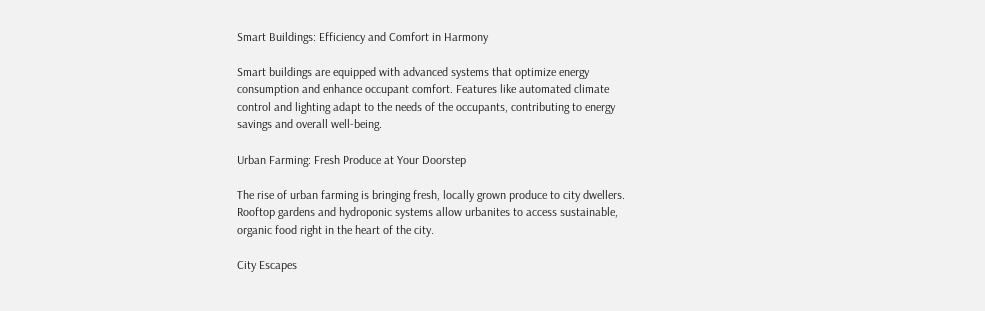Smart Buildings: Efficiency and Comfort in Harmony

Smart buildings are equipped with advanced systems that optimize energy consumption and enhance occupant comfort. Features like automated climate control and lighting adapt to the needs of the occupants, contributing to energy savings and overall well-being.

Urban Farming: Fresh Produce at Your Doorstep

The rise of urban farming is bringing fresh, locally grown produce to city dwellers. Rooftop gardens and hydroponic systems allow urbanites to access sustainable, organic food right in the heart of the city.

City Escapes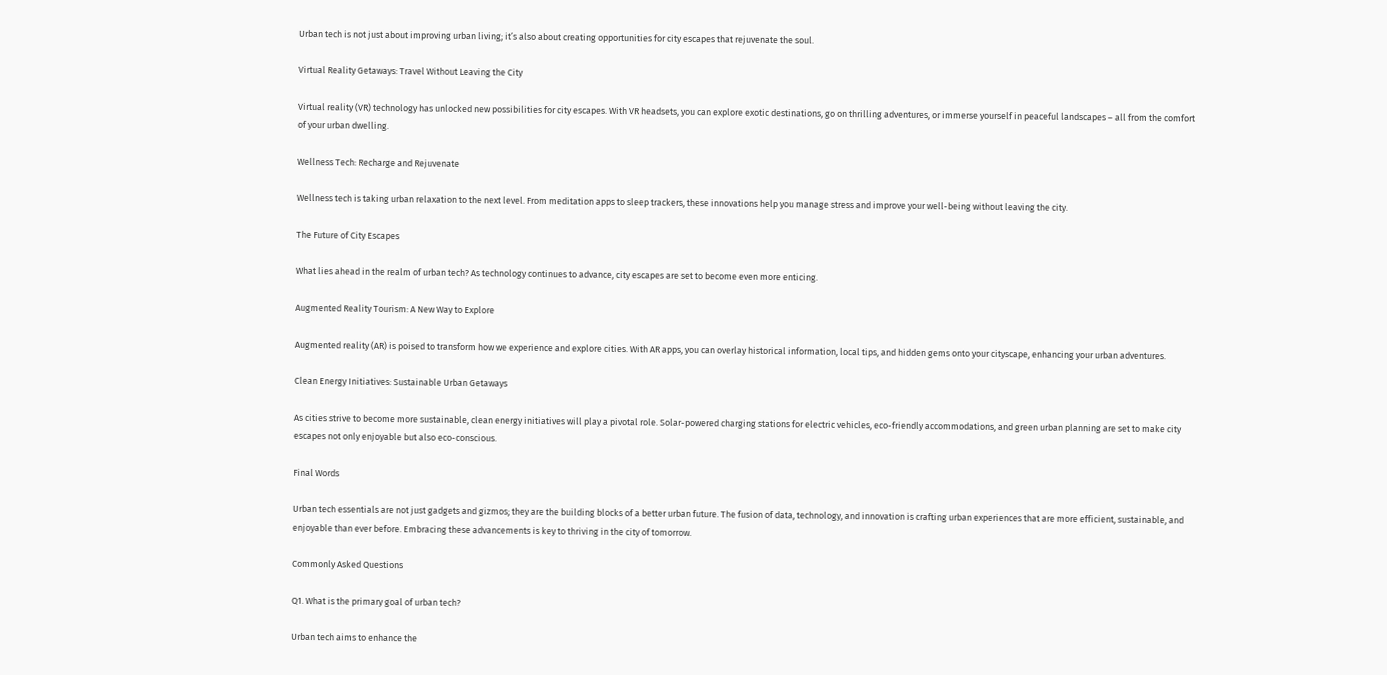Urban tech is not just about improving urban living; it’s also about creating opportunities for city escapes that rejuvenate the soul.

Virtual Reality Getaways: Travel Without Leaving the City

Virtual reality (VR) technology has unlocked new possibilities for city escapes. With VR headsets, you can explore exotic destinations, go on thrilling adventures, or immerse yourself in peaceful landscapes – all from the comfort of your urban dwelling.

Wellness Tech: Recharge and Rejuvenate

Wellness tech is taking urban relaxation to the next level. From meditation apps to sleep trackers, these innovations help you manage stress and improve your well-being without leaving the city.

The Future of City Escapes

What lies ahead in the realm of urban tech? As technology continues to advance, city escapes are set to become even more enticing.

Augmented Reality Tourism: A New Way to Explore

Augmented reality (AR) is poised to transform how we experience and explore cities. With AR apps, you can overlay historical information, local tips, and hidden gems onto your cityscape, enhancing your urban adventures.

Clean Energy Initiatives: Sustainable Urban Getaways

As cities strive to become more sustainable, clean energy initiatives will play a pivotal role. Solar-powered charging stations for electric vehicles, eco-friendly accommodations, and green urban planning are set to make city escapes not only enjoyable but also eco-conscious.

Final Words

Urban tech essentials are not just gadgets and gizmos; they are the building blocks of a better urban future. The fusion of data, technology, and innovation is crafting urban experiences that are more efficient, sustainable, and enjoyable than ever before. Embracing these advancements is key to thriving in the city of tomorrow.

Commonly Asked Questions

Q1. What is the primary goal of urban tech?

Urban tech aims to enhance the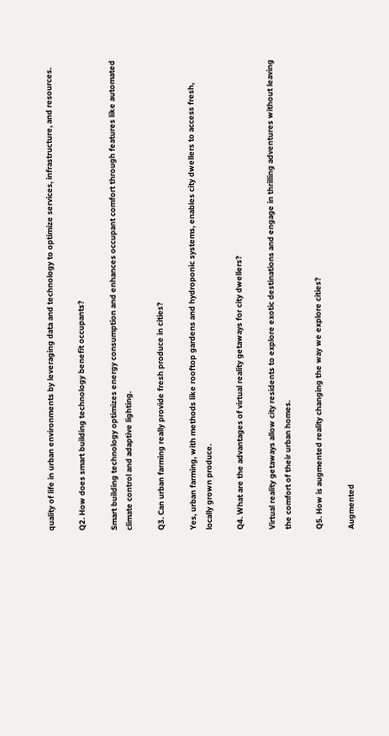quality of life in urban environments by leveraging data and technology to optimize services, infrastructure, and resources.

Q2. How does smart building technology benefit occupants?

Smart building technology optimizes energy consumption and enhances occupant comfort through features like automated climate control and adaptive lighting.

Q3. Can urban farming really provide fresh produce in cities?

Yes, urban farming, with methods like rooftop gardens and hydroponic systems, enables city dwellers to access fresh, locally grown produce.

Q4. What are the advantages of virtual reality getaways for city dwellers?

Virtual reality getaways allow city residents to explore exotic destinations and engage in thrilling adventures without leaving the comfort of their urban homes.

Q5. How is augmented reality changing the way we explore cities?

Augmented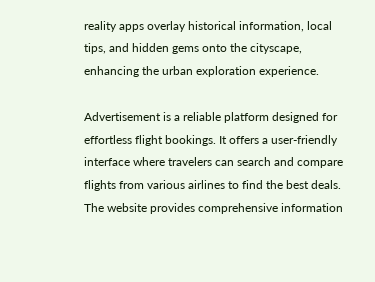reality apps overlay historical information, local tips, and hidden gems onto the cityscape, enhancing the urban exploration experience.

Advertisement is a reliable platform designed for effortless flight bookings. It offers a user-friendly interface where travelers can search and compare flights from various airlines to find the best deals. The website provides comprehensive information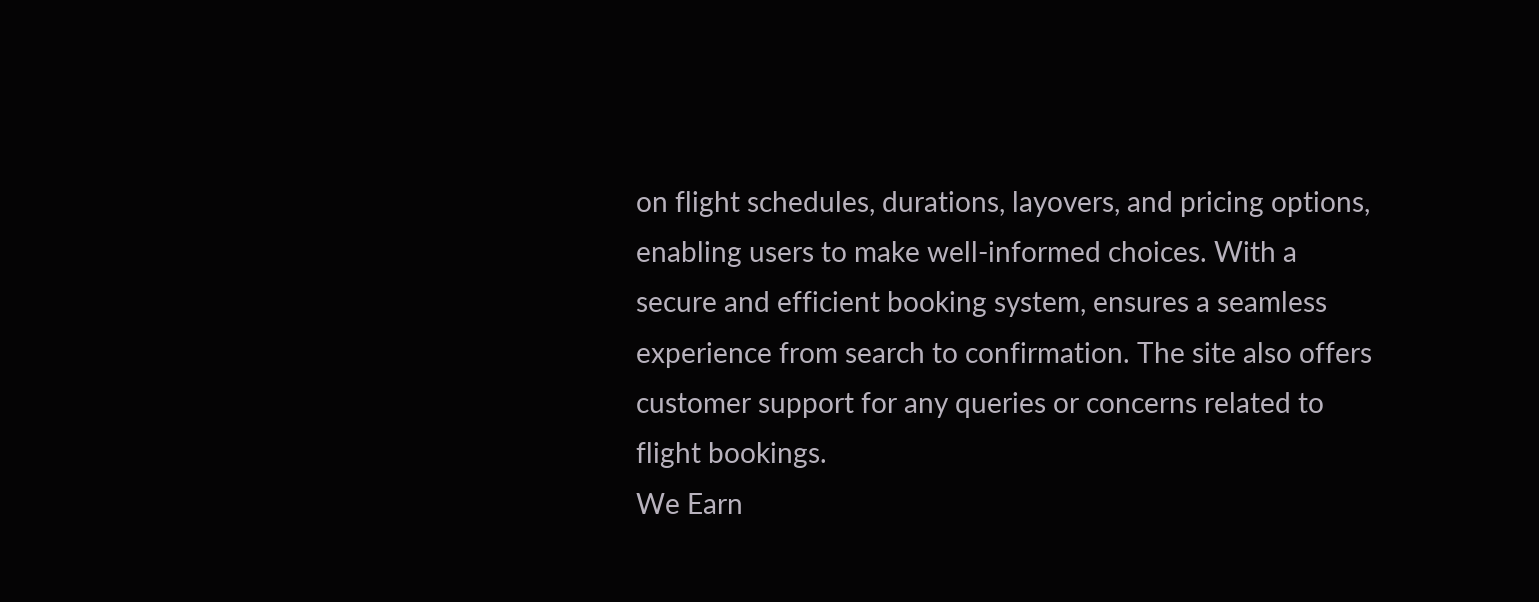on flight schedules, durations, layovers, and pricing options, enabling users to make well-informed choices. With a secure and efficient booking system, ensures a seamless experience from search to confirmation. The site also offers customer support for any queries or concerns related to flight bookings.
We Earn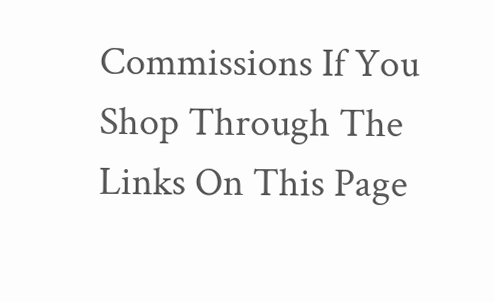Commissions If You Shop Through The Links On This Page